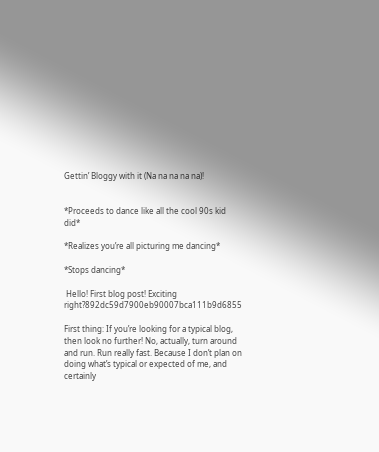Gettin’ Bloggy with it (Na na na na na)!


*Proceeds to dance like all the cool 90s kid did*

*Realizes you’re all picturing me dancing*

*Stops dancing*

 Hello! First blog post! Exciting right?892dc59d7900eb90007bca111b9d6855

First thing: If you’re looking for a typical blog, then look no further! No, actually, turn around and run. Run really fast. Because I don’t plan on doing what’s typical or expected of me, and certainly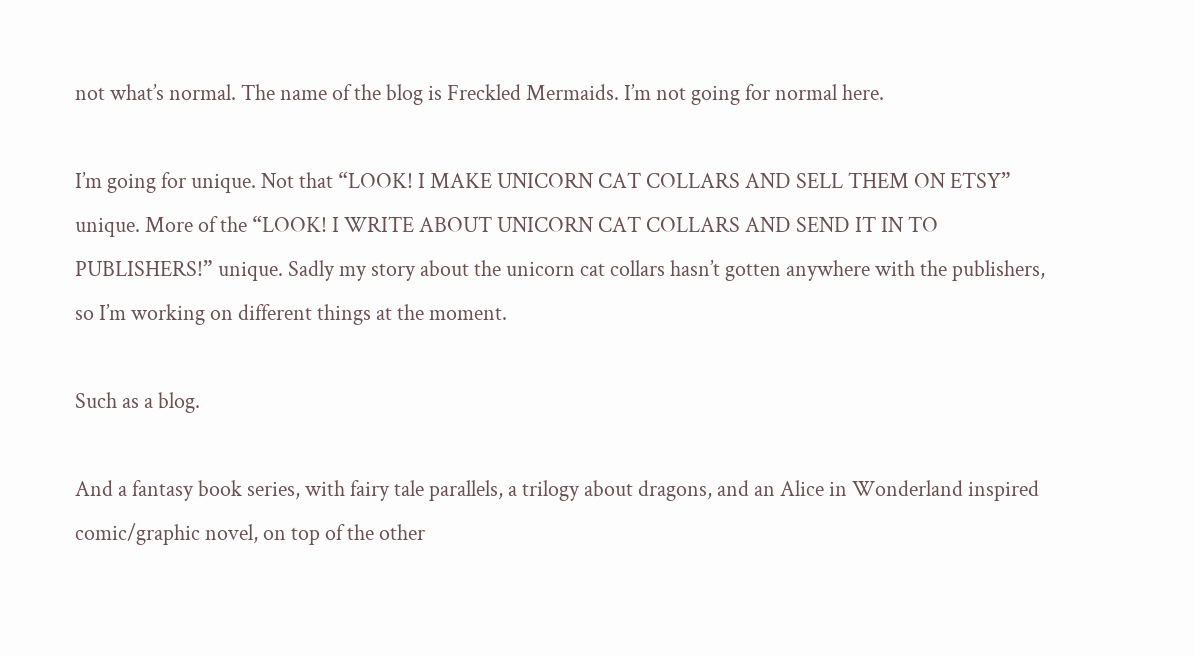not what’s normal. The name of the blog is Freckled Mermaids. I’m not going for normal here.

I’m going for unique. Not that “LOOK! I MAKE UNICORN CAT COLLARS AND SELL THEM ON ETSY” unique. More of the “LOOK! I WRITE ABOUT UNICORN CAT COLLARS AND SEND IT IN TO PUBLISHERS!” unique. Sadly my story about the unicorn cat collars hasn’t gotten anywhere with the publishers, so I’m working on different things at the moment.

Such as a blog.

And a fantasy book series, with fairy tale parallels, a trilogy about dragons, and an Alice in Wonderland inspired comic/graphic novel, on top of the other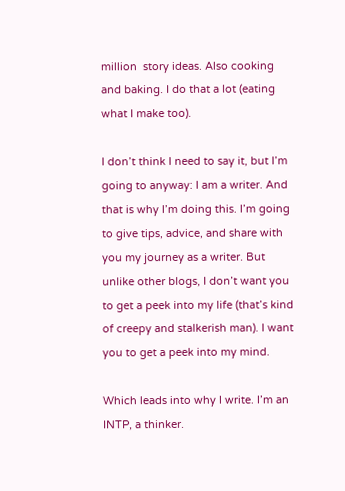million  story ideas. Also cooking and baking. I do that a lot (eating what I make too).

I don’t think I need to say it, but I’m going to anyway: I am a writer. And that is why I’m doing this. I’m going to give tips, advice, and share with you my journey as a writer. But unlike other blogs, I don’t want you to get a peek into my life (that’s kind of creepy and stalkerish man). I want you to get a peek into my mind.

Which leads into why I write. I’m an INTP, a thinker.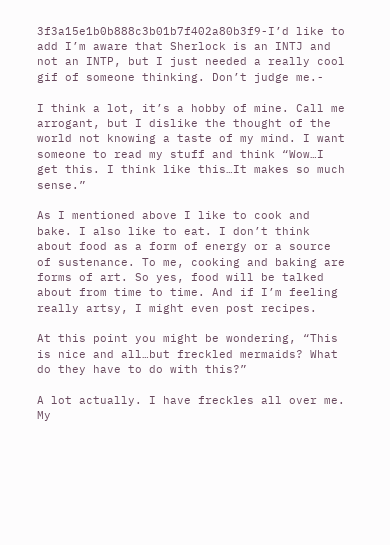3f3a15e1b0b888c3b01b7f402a80b3f9-I’d like to add I’m aware that Sherlock is an INTJ and not an INTP, but I just needed a really cool gif of someone thinking. Don’t judge me.-

I think a lot, it’s a hobby of mine. Call me arrogant, but I dislike the thought of the world not knowing a taste of my mind. I want someone to read my stuff and think “Wow…I get this. I think like this…It makes so much sense.”

As I mentioned above I like to cook and bake. I also like to eat. I don’t think about food as a form of energy or a source of sustenance. To me, cooking and baking are forms of art. So yes, food will be talked about from time to time. And if I’m feeling really artsy, I might even post recipes.

At this point you might be wondering, “This is nice and all…but freckled mermaids? What do they have to do with this?”

A lot actually. I have freckles all over me. My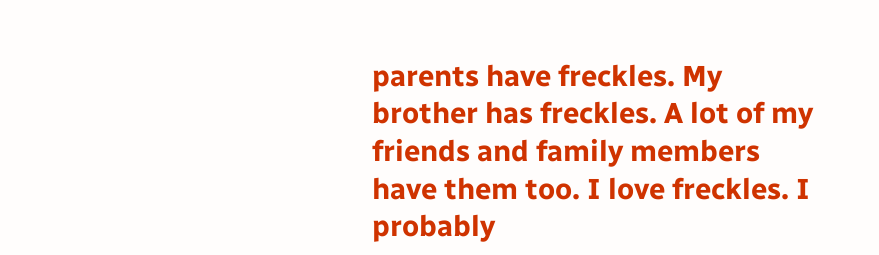parents have freckles. My brother has freckles. A lot of my friends and family members have them too. I love freckles. I probably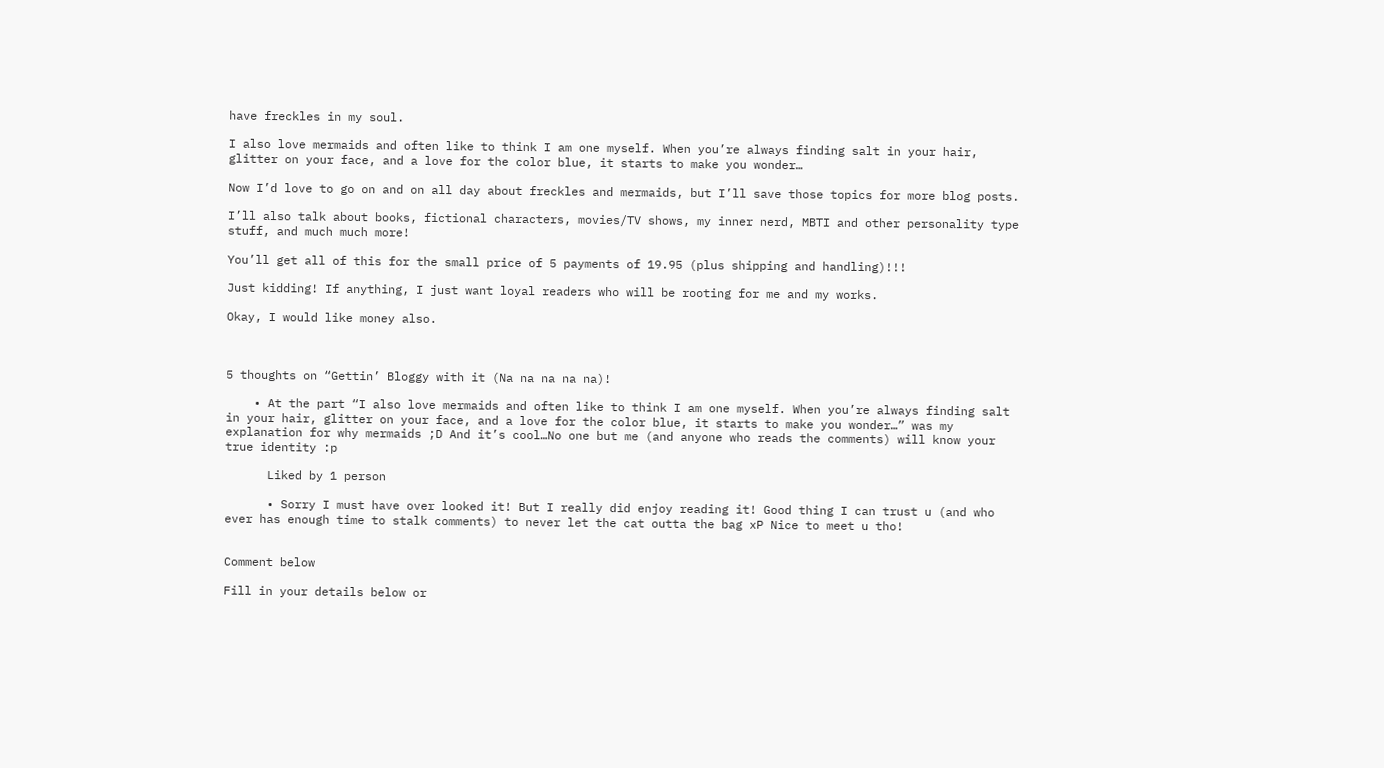have freckles in my soul.

I also love mermaids and often like to think I am one myself. When you’re always finding salt in your hair, glitter on your face, and a love for the color blue, it starts to make you wonder…

Now I’d love to go on and on all day about freckles and mermaids, but I’ll save those topics for more blog posts.

I’ll also talk about books, fictional characters, movies/TV shows, my inner nerd, MBTI and other personality type stuff, and much much more!

You’ll get all of this for the small price of 5 payments of 19.95 (plus shipping and handling)!!!

Just kidding! If anything, I just want loyal readers who will be rooting for me and my works.

Okay, I would like money also.



5 thoughts on “Gettin’ Bloggy with it (Na na na na na)!

    • At the part “I also love mermaids and often like to think I am one myself. When you’re always finding salt in your hair, glitter on your face, and a love for the color blue, it starts to make you wonder…” was my explanation for why mermaids ;D And it’s cool…No one but me (and anyone who reads the comments) will know your true identity :p

      Liked by 1 person

      • Sorry I must have over looked it! But I really did enjoy reading it! Good thing I can trust u (and who ever has enough time to stalk comments) to never let the cat outta the bag xP Nice to meet u tho!


Comment below

Fill in your details below or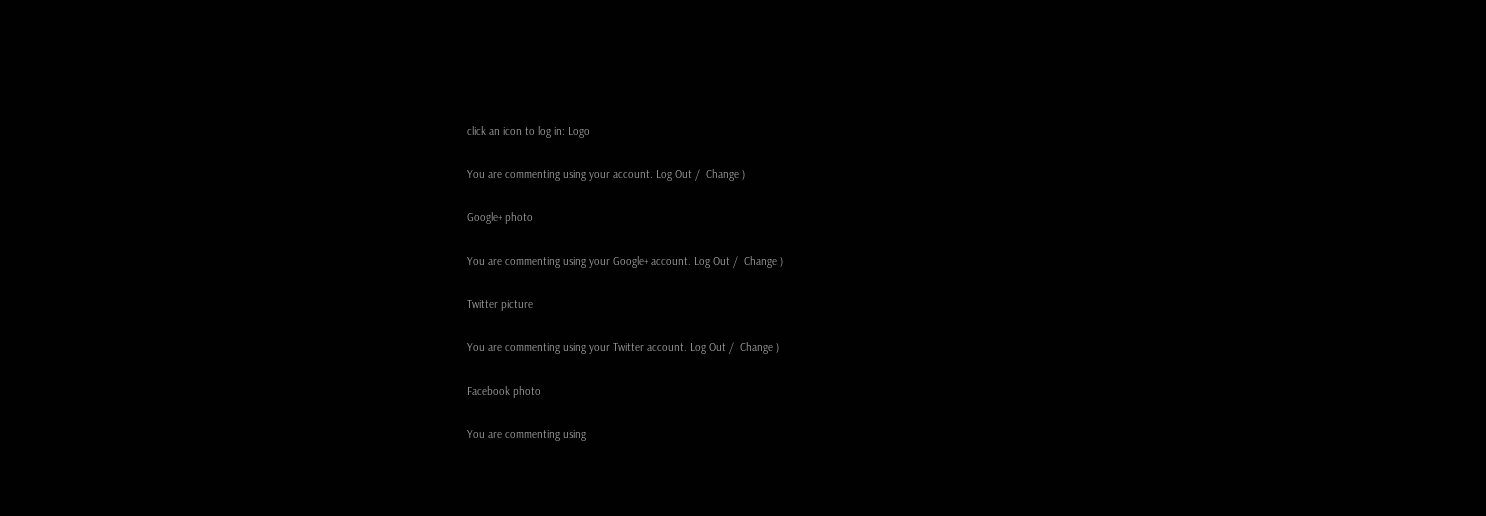click an icon to log in: Logo

You are commenting using your account. Log Out /  Change )

Google+ photo

You are commenting using your Google+ account. Log Out /  Change )

Twitter picture

You are commenting using your Twitter account. Log Out /  Change )

Facebook photo

You are commenting using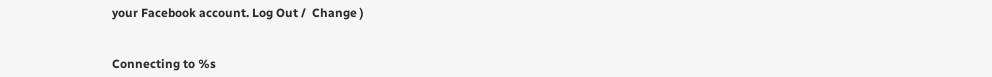your Facebook account. Log Out /  Change )


Connecting to %s